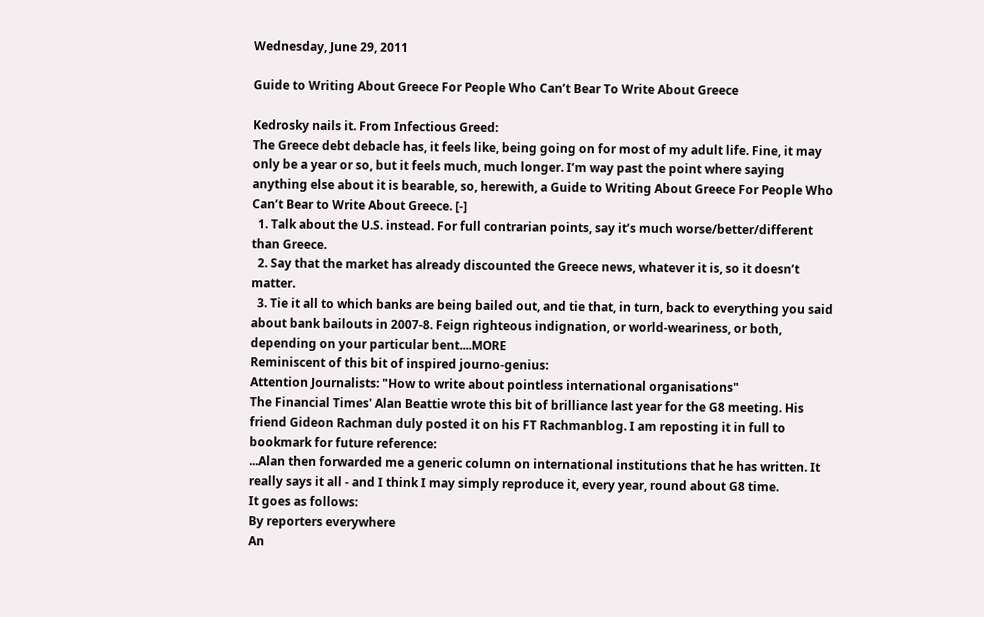Wednesday, June 29, 2011

Guide to Writing About Greece For People Who Can’t Bear To Write About Greece

Kedrosky nails it. From Infectious Greed:
The Greece debt debacle has, it feels like, being going on for most of my adult life. Fine, it may only be a year or so, but it feels much, much longer. I’m way past the point where saying anything else about it is bearable, so, herewith, a Guide to Writing About Greece For People Who Can’t Bear to Write About Greece. [-]
  1. Talk about the U.S. instead. For full contrarian points, say it’s much worse/better/different than Greece.
  2. Say that the market has already discounted the Greece news, whatever it is, so it doesn’t matter.
  3. Tie it all to which banks are being bailed out, and tie that, in turn, back to everything you said about bank bailouts in 2007-8. Feign righteous indignation, or world-weariness, or both, depending on your particular bent....MORE
Reminiscent of this bit of inspired journo-genius:
Attention Journalists: "How to write about pointless international organisations"
The Financial Times' Alan Beattie wrote this bit of brilliance last year for the G8 meeting. His friend Gideon Rachman duly posted it on his FT Rachmanblog. I am reposting it in full to bookmark for future reference:
...Alan then forwarded me a generic column on international institutions that he has written. It really says it all - and I think I may simply reproduce it, every year, round about G8 time.
It goes as follows:
By reporters everywhere
An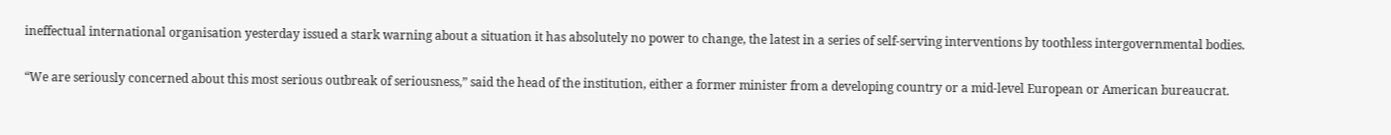ineffectual international organisation yesterday issued a stark warning about a situation it has absolutely no power to change, the latest in a series of self-serving interventions by toothless intergovernmental bodies.

“We are seriously concerned about this most serious outbreak of seriousness,” said the head of the institution, either a former minister from a developing country or a mid-level European or American bureaucrat.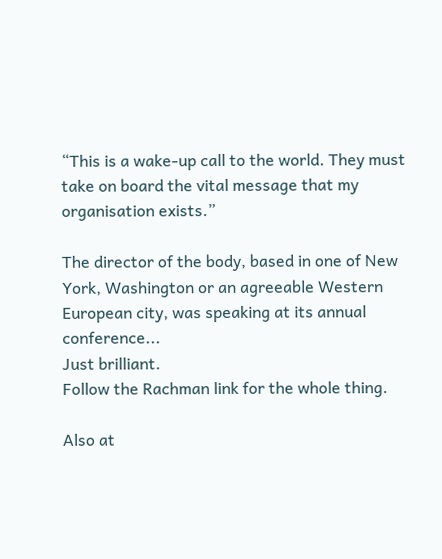“This is a wake-up call to the world. They must take on board the vital message that my organisation exists.”

The director of the body, based in one of New York, Washington or an agreeable Western European city, was speaking at its annual conference...
Just brilliant.
Follow the Rachman link for the whole thing.

Also at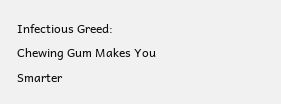Infectious Greed:
Chewing Gum Makes You Smarter